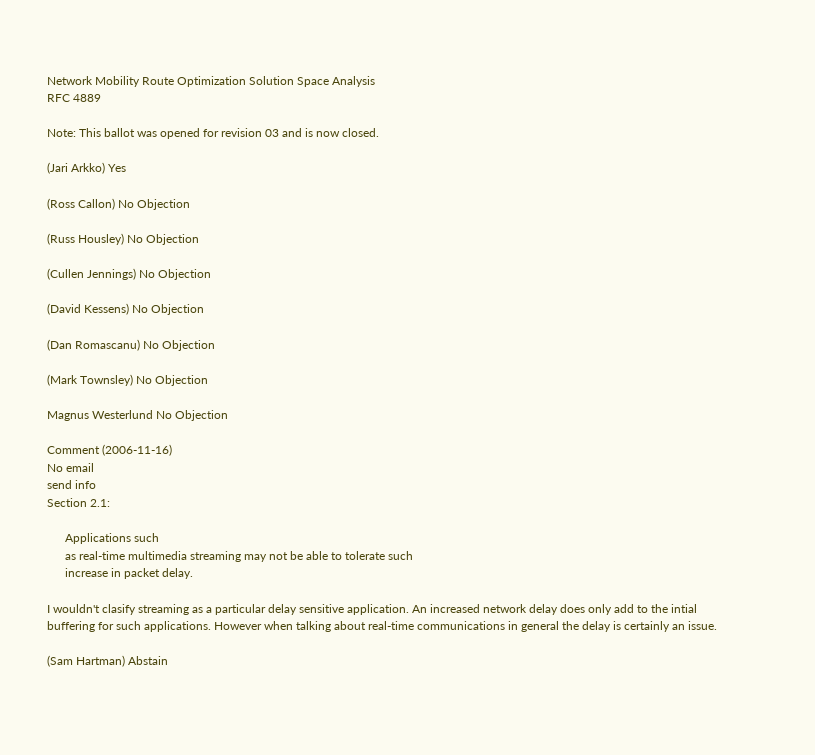Network Mobility Route Optimization Solution Space Analysis
RFC 4889

Note: This ballot was opened for revision 03 and is now closed.

(Jari Arkko) Yes

(Ross Callon) No Objection

(Russ Housley) No Objection

(Cullen Jennings) No Objection

(David Kessens) No Objection

(Dan Romascanu) No Objection

(Mark Townsley) No Objection

Magnus Westerlund No Objection

Comment (2006-11-16)
No email
send info
Section 2.1:

      Applications such
      as real-time multimedia streaming may not be able to tolerate such
      increase in packet delay.

I wouldn't clasify streaming as a particular delay sensitive application. An increased network delay does only add to the intial buffering for such applications. However when talking about real-time communications in general the delay is certainly an issue.

(Sam Hartman) Abstain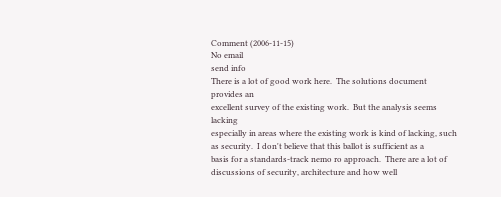Comment (2006-11-15)
No email
send info
There is a lot of good work here.  The solutions document provides an
excellent survey of the existing work.  But the analysis seems lacking
especially in areas where the existing work is kind of lacking, such
as security.  I don't believe that this ballot is sufficient as a
basis for a standards-track nemo ro approach.  There are a lot of
discussions of security, architecture and how well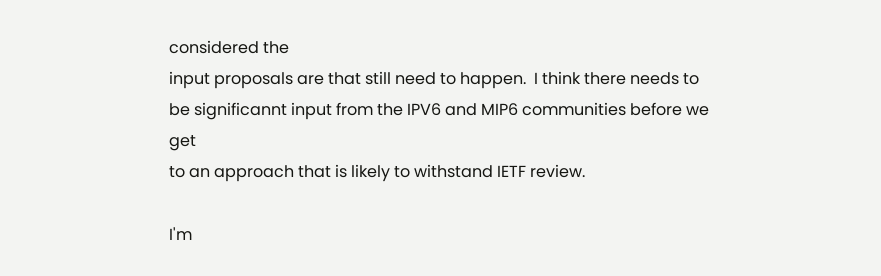considered the
input proposals are that still need to happen.  I think there needs to
be significannt input from the IPV6 and MIP6 communities before we get
to an approach that is likely to withstand IETF review.

I'm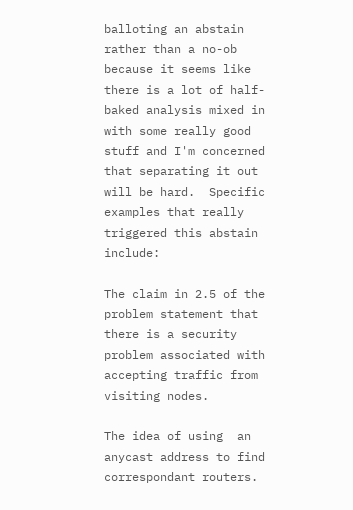balloting an abstain rather than a no-ob because it seems like
there is a lot of half-baked analysis mixed in with some really good
stuff and I'm concerned that separating it out will be hard.  Specific examples that really triggered this abstain include:

The claim in 2.5 of the problem statement that there is a security
problem associated with accepting traffic from visiting nodes.

The idea of using  an anycast address to find correspondant routers.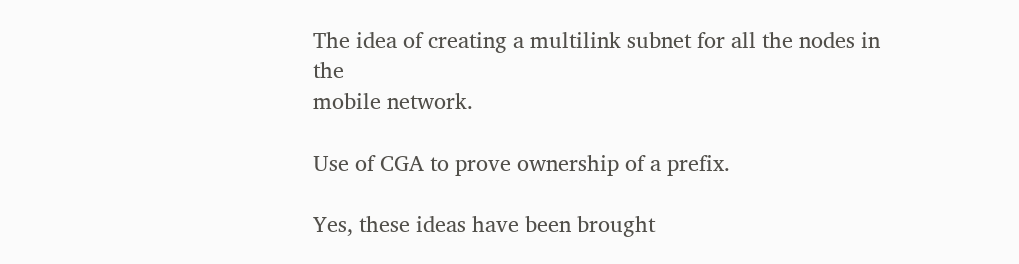The idea of creating a multilink subnet for all the nodes in the
mobile network.

Use of CGA to prove ownership of a prefix.

Yes, these ideas have been brought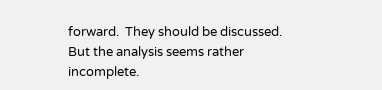forward.  They should be discussed.
But the analysis seems rather incomplete.